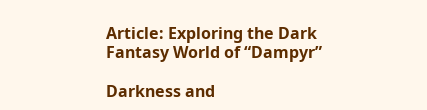Article: Exploring the Dark Fantasy World of “Dampyr”

Darkness and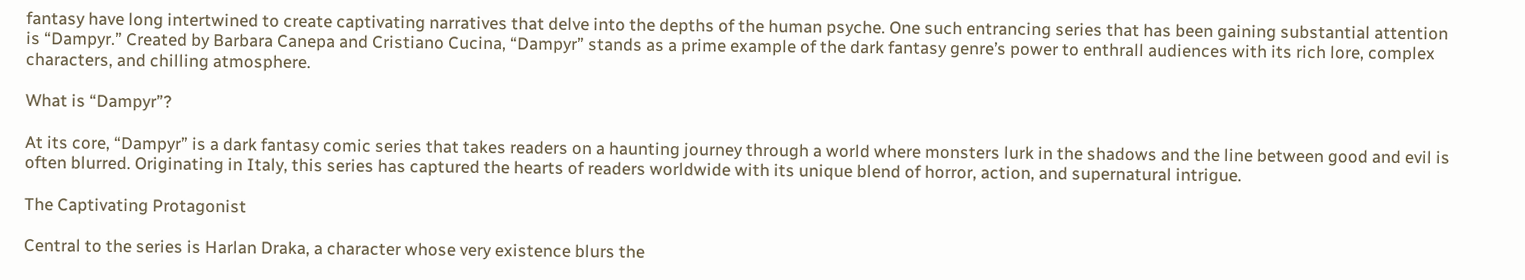fantasy have long intertwined to create captivating narratives that delve into the depths of the human psyche. One such entrancing series that has been gaining substantial attention is “Dampyr.” Created by Barbara Canepa and Cristiano Cucina, “Dampyr” stands as a prime example of the dark fantasy genre’s power to enthrall audiences with its rich lore, complex characters, and chilling atmosphere.

What is “Dampyr”?

At its core, “Dampyr” is a dark fantasy comic series that takes readers on a haunting journey through a world where monsters lurk in the shadows and the line between good and evil is often blurred. Originating in Italy, this series has captured the hearts of readers worldwide with its unique blend of horror, action, and supernatural intrigue.

The Captivating Protagonist

Central to the series is Harlan Draka, a character whose very existence blurs the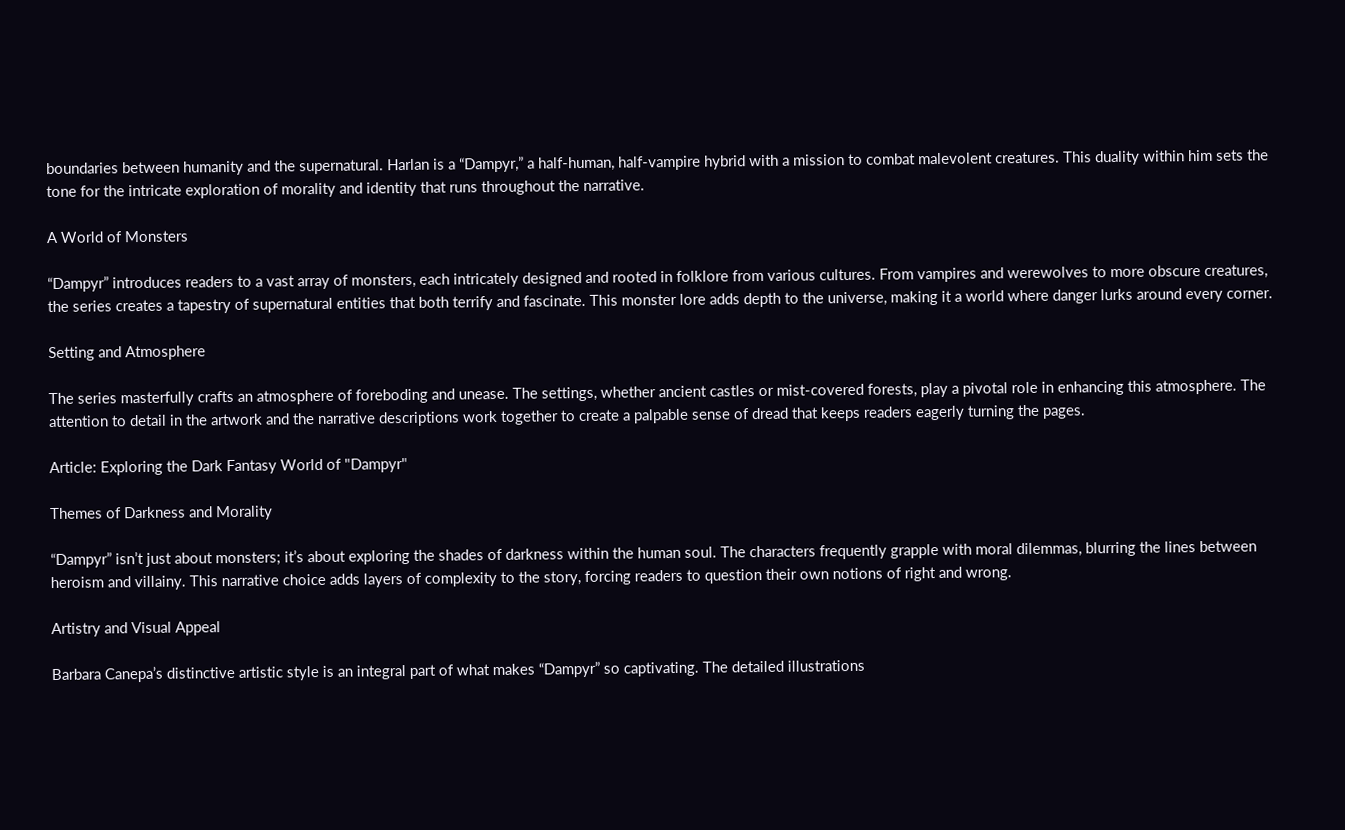boundaries between humanity and the supernatural. Harlan is a “Dampyr,” a half-human, half-vampire hybrid with a mission to combat malevolent creatures. This duality within him sets the tone for the intricate exploration of morality and identity that runs throughout the narrative.

A World of Monsters

“Dampyr” introduces readers to a vast array of monsters, each intricately designed and rooted in folklore from various cultures. From vampires and werewolves to more obscure creatures, the series creates a tapestry of supernatural entities that both terrify and fascinate. This monster lore adds depth to the universe, making it a world where danger lurks around every corner.

Setting and Atmosphere

The series masterfully crafts an atmosphere of foreboding and unease. The settings, whether ancient castles or mist-covered forests, play a pivotal role in enhancing this atmosphere. The attention to detail in the artwork and the narrative descriptions work together to create a palpable sense of dread that keeps readers eagerly turning the pages.

Article: Exploring the Dark Fantasy World of "Dampyr"

Themes of Darkness and Morality

“Dampyr” isn’t just about monsters; it’s about exploring the shades of darkness within the human soul. The characters frequently grapple with moral dilemmas, blurring the lines between heroism and villainy. This narrative choice adds layers of complexity to the story, forcing readers to question their own notions of right and wrong.

Artistry and Visual Appeal

Barbara Canepa’s distinctive artistic style is an integral part of what makes “Dampyr” so captivating. The detailed illustrations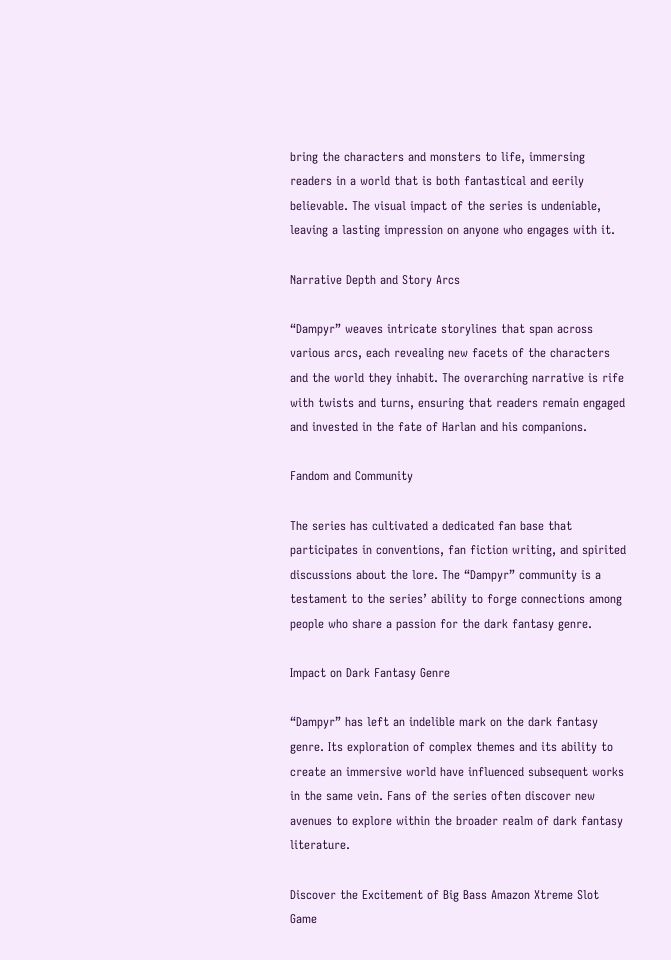bring the characters and monsters to life, immersing readers in a world that is both fantastical and eerily believable. The visual impact of the series is undeniable, leaving a lasting impression on anyone who engages with it.

Narrative Depth and Story Arcs

“Dampyr” weaves intricate storylines that span across various arcs, each revealing new facets of the characters and the world they inhabit. The overarching narrative is rife with twists and turns, ensuring that readers remain engaged and invested in the fate of Harlan and his companions.

Fandom and Community

The series has cultivated a dedicated fan base that participates in conventions, fan fiction writing, and spirited discussions about the lore. The “Dampyr” community is a testament to the series’ ability to forge connections among people who share a passion for the dark fantasy genre.

Impact on Dark Fantasy Genre

“Dampyr” has left an indelible mark on the dark fantasy genre. Its exploration of complex themes and its ability to create an immersive world have influenced subsequent works in the same vein. Fans of the series often discover new avenues to explore within the broader realm of dark fantasy literature.

Discover the Excitement of Big Bass Amazon Xtreme Slot Game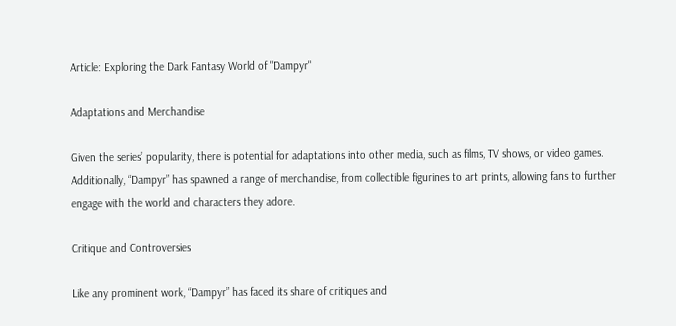Article: Exploring the Dark Fantasy World of "Dampyr"

Adaptations and Merchandise

Given the series’ popularity, there is potential for adaptations into other media, such as films, TV shows, or video games. Additionally, “Dampyr” has spawned a range of merchandise, from collectible figurines to art prints, allowing fans to further engage with the world and characters they adore.

Critique and Controversies

Like any prominent work, “Dampyr” has faced its share of critiques and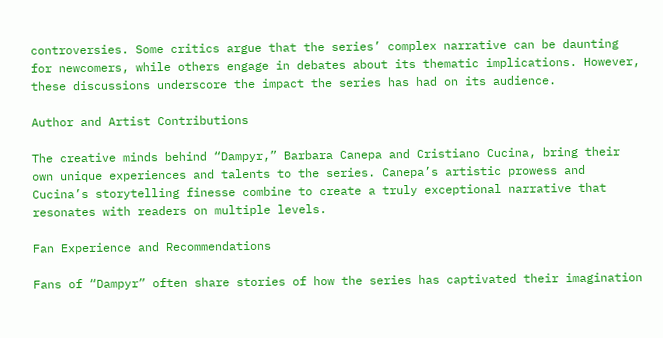controversies. Some critics argue that the series’ complex narrative can be daunting for newcomers, while others engage in debates about its thematic implications. However, these discussions underscore the impact the series has had on its audience.

Author and Artist Contributions

The creative minds behind “Dampyr,” Barbara Canepa and Cristiano Cucina, bring their own unique experiences and talents to the series. Canepa’s artistic prowess and Cucina’s storytelling finesse combine to create a truly exceptional narrative that resonates with readers on multiple levels.

Fan Experience and Recommendations

Fans of “Dampyr” often share stories of how the series has captivated their imagination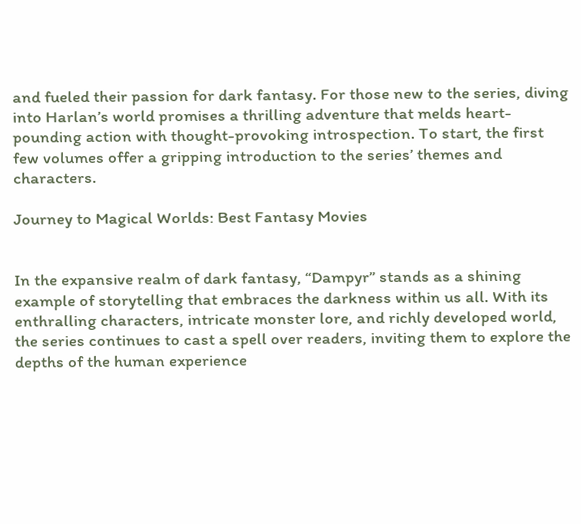and fueled their passion for dark fantasy. For those new to the series, diving into Harlan’s world promises a thrilling adventure that melds heart-pounding action with thought-provoking introspection. To start, the first few volumes offer a gripping introduction to the series’ themes and characters.

Journey to Magical Worlds: Best Fantasy Movies


In the expansive realm of dark fantasy, “Dampyr” stands as a shining example of storytelling that embraces the darkness within us all. With its enthralling characters, intricate monster lore, and richly developed world, the series continues to cast a spell over readers, inviting them to explore the depths of the human experience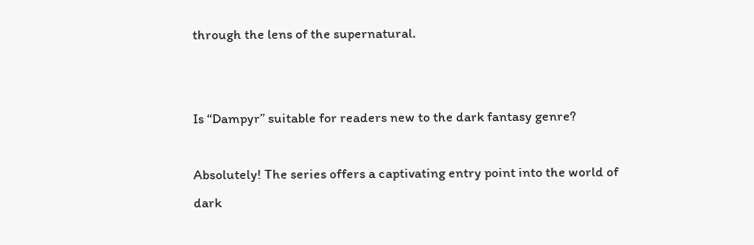through the lens of the supernatural.


Is “Dampyr” suitable for readers new to the dark fantasy genre?

Absolutely! The series offers a captivating entry point into the world of dark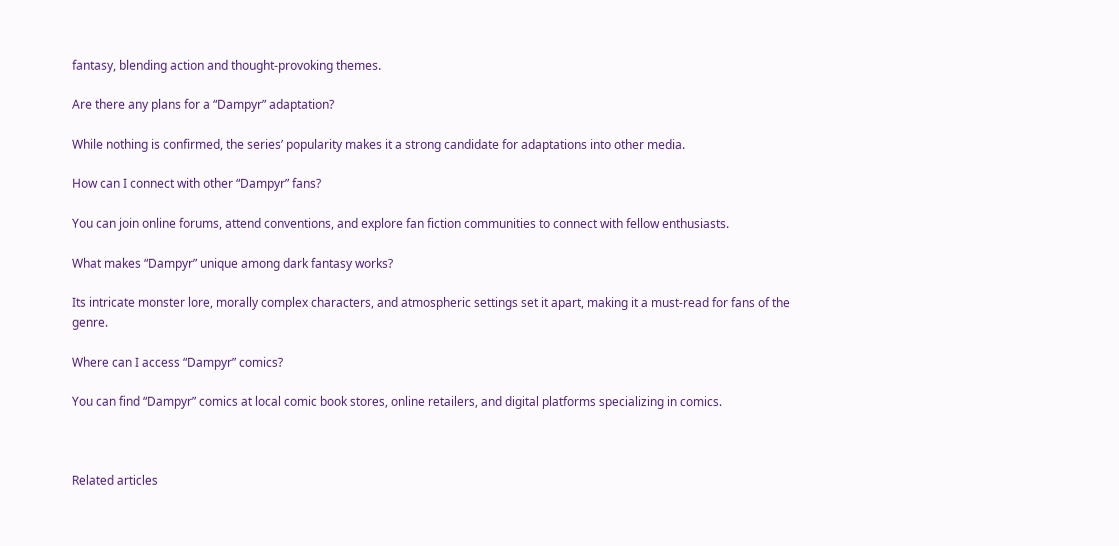fantasy, blending action and thought-provoking themes.

Are there any plans for a “Dampyr” adaptation?

While nothing is confirmed, the series’ popularity makes it a strong candidate for adaptations into other media.

How can I connect with other “Dampyr” fans?

You can join online forums, attend conventions, and explore fan fiction communities to connect with fellow enthusiasts.

What makes “Dampyr” unique among dark fantasy works?

Its intricate monster lore, morally complex characters, and atmospheric settings set it apart, making it a must-read for fans of the genre.

Where can I access “Dampyr” comics?

You can find “Dampyr” comics at local comic book stores, online retailers, and digital platforms specializing in comics.



Related articles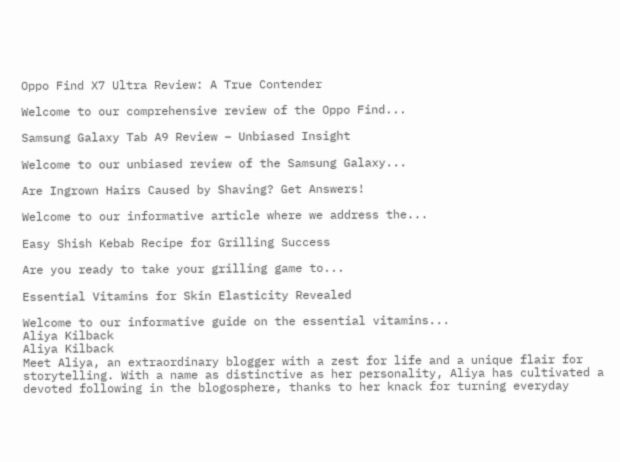Oppo Find X7 Ultra Review: A True Contender

Welcome to our comprehensive review of the Oppo Find...

Samsung Galaxy Tab A9 Review – Unbiased Insight

Welcome to our unbiased review of the Samsung Galaxy...

Are Ingrown Hairs Caused by Shaving? Get Answers!

Welcome to our informative article where we address the...

Easy Shish Kebab Recipe for Grilling Success

Are you ready to take your grilling game to...

Essential Vitamins for Skin Elasticity Revealed

Welcome to our informative guide on the essential vitamins...
Aliya Kilback
Aliya Kilback
Meet Aliya, an extraordinary blogger with a zest for life and a unique flair for storytelling. With a name as distinctive as her personality, Aliya has cultivated a devoted following in the blogosphere, thanks to her knack for turning everyday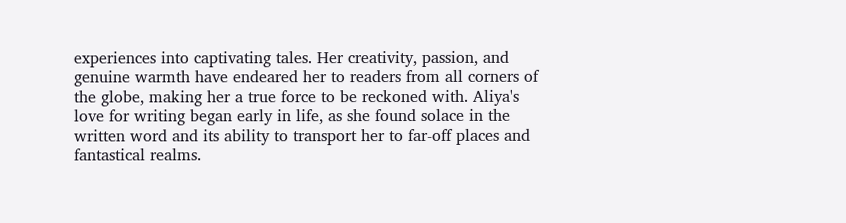experiences into captivating tales. Her creativity, passion, and genuine warmth have endeared her to readers from all corners of the globe, making her a true force to be reckoned with. Aliya's love for writing began early in life, as she found solace in the written word and its ability to transport her to far-off places and fantastical realms.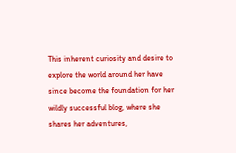This inherent curiosity and desire to explore the world around her have since become the foundation for her wildly successful blog, where she shares her adventures,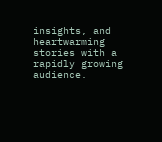insights, and heartwarming stories with a rapidly growing audience.